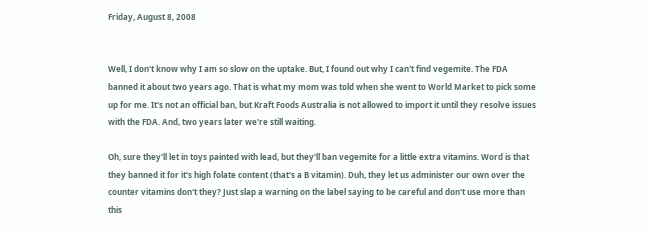Friday, August 8, 2008


Well, I don't know why I am so slow on the uptake. But, I found out why I can't find vegemite. The FDA banned it about two years ago. That is what my mom was told when she went to World Market to pick some up for me. It's not an official ban, but Kraft Foods Australia is not allowed to import it until they resolve issues with the FDA. And, two years later we're still waiting.

Oh, sure they'll let in toys painted with lead, but they'll ban vegemite for a little extra vitamins. Word is that they banned it for it's high folate content (that's a B vitamin). Duh, they let us administer our own over the counter vitamins don't they? Just slap a warning on the label saying to be careful and don't use more than this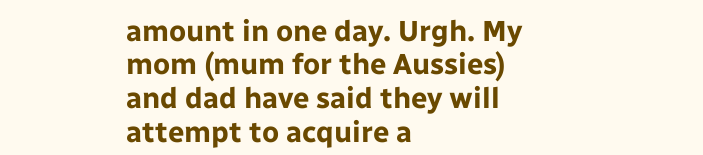amount in one day. Urgh. My mom (mum for the Aussies) and dad have said they will attempt to acquire a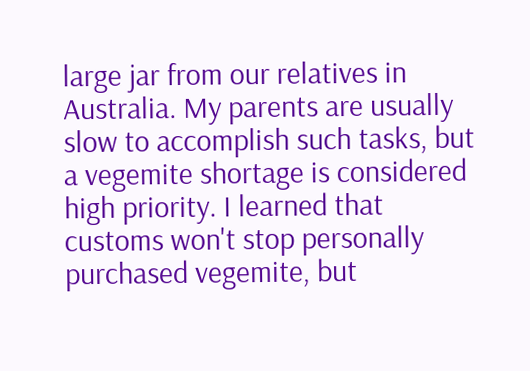large jar from our relatives in Australia. My parents are usually slow to accomplish such tasks, but a vegemite shortage is considered high priority. I learned that customs won't stop personally purchased vegemite, but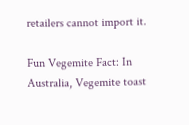retailers cannot import it.

Fun Vegemite Fact: In Australia, Vegemite toast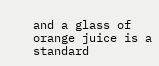and a glass of orange juice is a standard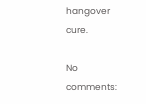hangover cure.

No comments: